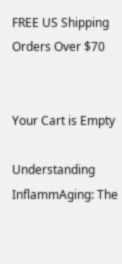FREE US Shipping Orders Over $70


Your Cart is Empty

Understanding InflammAging: The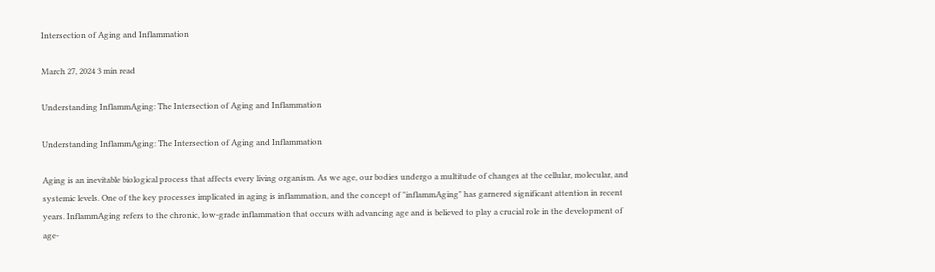Intersection of Aging and Inflammation

March 27, 2024 3 min read

Understanding InflammAging: The Intersection of Aging and Inflammation

Understanding InflammAging: The Intersection of Aging and Inflammation

Aging is an inevitable biological process that affects every living organism. As we age, our bodies undergo a multitude of changes at the cellular, molecular, and systemic levels. One of the key processes implicated in aging is inflammation, and the concept of "inflammAging" has garnered significant attention in recent years. InflammAging refers to the chronic, low-grade inflammation that occurs with advancing age and is believed to play a crucial role in the development of age-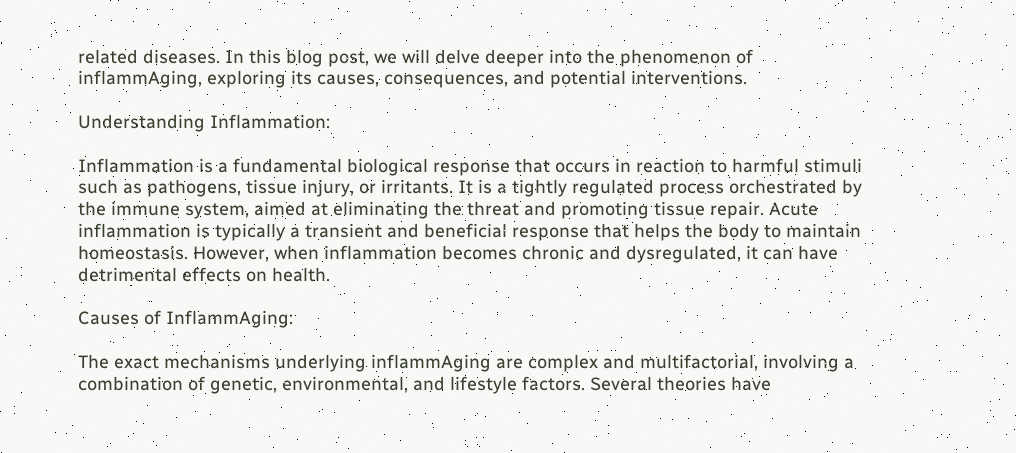related diseases. In this blog post, we will delve deeper into the phenomenon of inflammAging, exploring its causes, consequences, and potential interventions.

Understanding Inflammation:

Inflammation is a fundamental biological response that occurs in reaction to harmful stimuli such as pathogens, tissue injury, or irritants. It is a tightly regulated process orchestrated by the immune system, aimed at eliminating the threat and promoting tissue repair. Acute inflammation is typically a transient and beneficial response that helps the body to maintain homeostasis. However, when inflammation becomes chronic and dysregulated, it can have detrimental effects on health.

Causes of InflammAging:

The exact mechanisms underlying inflammAging are complex and multifactorial, involving a combination of genetic, environmental, and lifestyle factors. Several theories have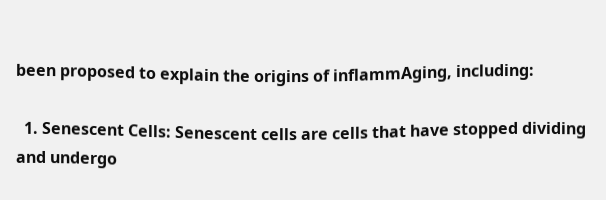been proposed to explain the origins of inflammAging, including:

  1. Senescent Cells: Senescent cells are cells that have stopped dividing and undergo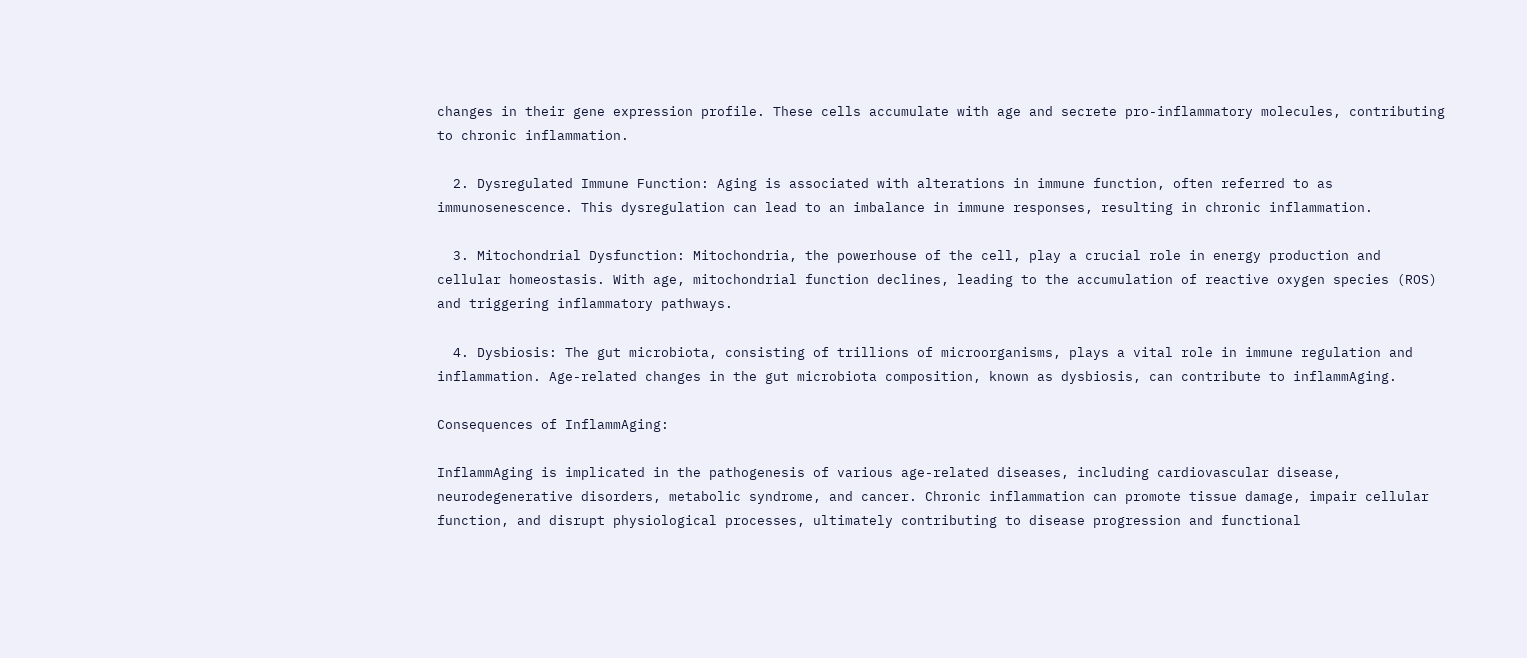changes in their gene expression profile. These cells accumulate with age and secrete pro-inflammatory molecules, contributing to chronic inflammation.

  2. Dysregulated Immune Function: Aging is associated with alterations in immune function, often referred to as immunosenescence. This dysregulation can lead to an imbalance in immune responses, resulting in chronic inflammation.

  3. Mitochondrial Dysfunction: Mitochondria, the powerhouse of the cell, play a crucial role in energy production and cellular homeostasis. With age, mitochondrial function declines, leading to the accumulation of reactive oxygen species (ROS) and triggering inflammatory pathways.

  4. Dysbiosis: The gut microbiota, consisting of trillions of microorganisms, plays a vital role in immune regulation and inflammation. Age-related changes in the gut microbiota composition, known as dysbiosis, can contribute to inflammAging.

Consequences of InflammAging:

InflammAging is implicated in the pathogenesis of various age-related diseases, including cardiovascular disease, neurodegenerative disorders, metabolic syndrome, and cancer. Chronic inflammation can promote tissue damage, impair cellular function, and disrupt physiological processes, ultimately contributing to disease progression and functional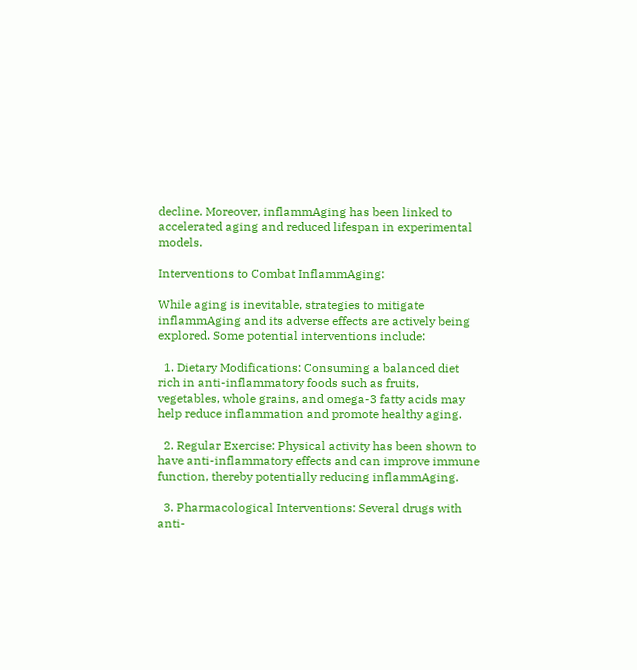decline. Moreover, inflammAging has been linked to accelerated aging and reduced lifespan in experimental models.

Interventions to Combat InflammAging:

While aging is inevitable, strategies to mitigate inflammAging and its adverse effects are actively being explored. Some potential interventions include:

  1. Dietary Modifications: Consuming a balanced diet rich in anti-inflammatory foods such as fruits, vegetables, whole grains, and omega-3 fatty acids may help reduce inflammation and promote healthy aging.

  2. Regular Exercise: Physical activity has been shown to have anti-inflammatory effects and can improve immune function, thereby potentially reducing inflammAging.

  3. Pharmacological Interventions: Several drugs with anti-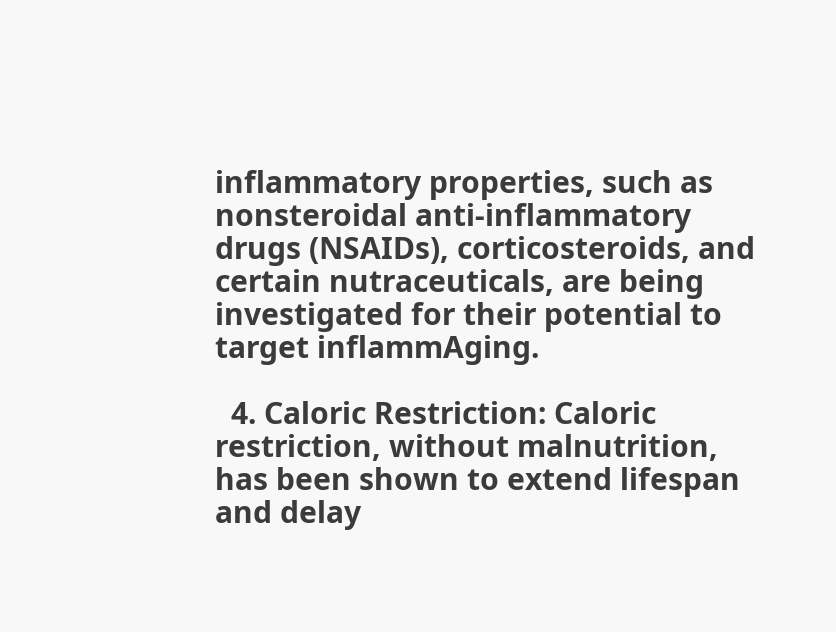inflammatory properties, such as nonsteroidal anti-inflammatory drugs (NSAIDs), corticosteroids, and certain nutraceuticals, are being investigated for their potential to target inflammAging.

  4. Caloric Restriction: Caloric restriction, without malnutrition, has been shown to extend lifespan and delay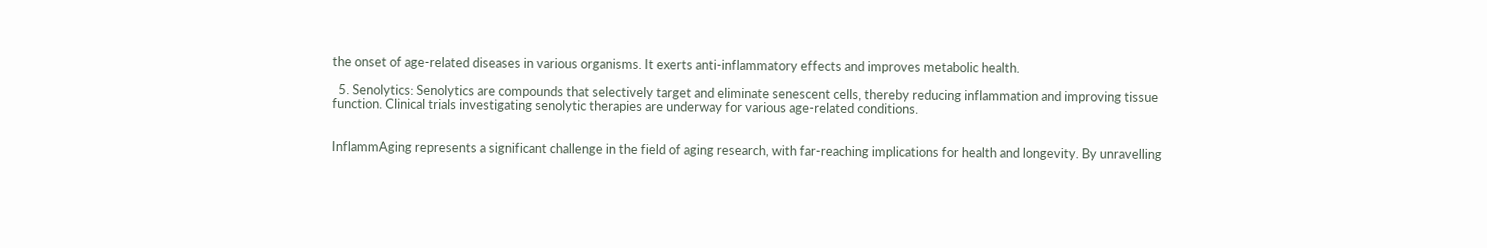the onset of age-related diseases in various organisms. It exerts anti-inflammatory effects and improves metabolic health.

  5. Senolytics: Senolytics are compounds that selectively target and eliminate senescent cells, thereby reducing inflammation and improving tissue function. Clinical trials investigating senolytic therapies are underway for various age-related conditions.


InflammAging represents a significant challenge in the field of aging research, with far-reaching implications for health and longevity. By unravelling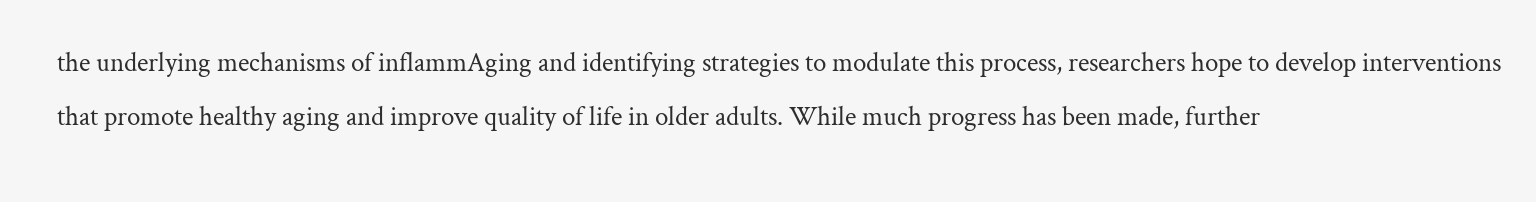the underlying mechanisms of inflammAging and identifying strategies to modulate this process, researchers hope to develop interventions that promote healthy aging and improve quality of life in older adults. While much progress has been made, further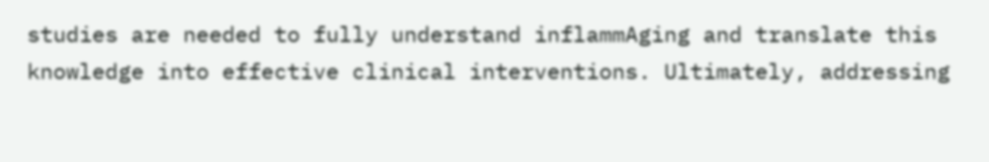studies are needed to fully understand inflammAging and translate this knowledge into effective clinical interventions. Ultimately, addressing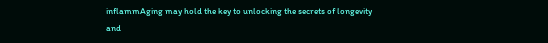inflammAging may hold the key to unlocking the secrets of longevity and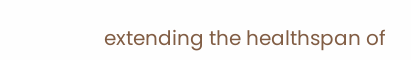extending the healthspan of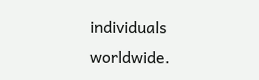individuals worldwide.